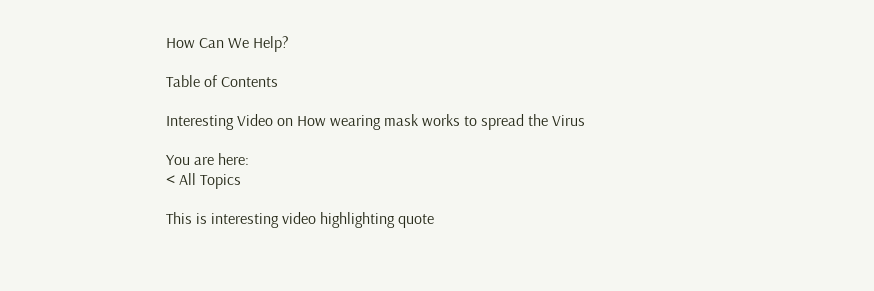How Can We Help?

Table of Contents

Interesting Video on How wearing mask works to spread the Virus

You are here:
< All Topics

This is interesting video highlighting quote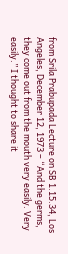from Srila Prabupada Lecture on SB 1.15.34, Los Angeles, December 12, 1973 – “And the germs, they come out from the mouth very easily. Very easily.” I thought to share it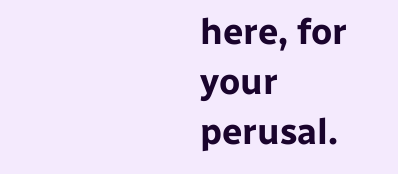here, for your perusal.